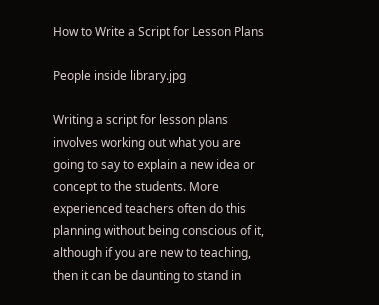How to Write a Script for Lesson Plans

People inside library.jpg

Writing a script for lesson plans involves working out what you are going to say to explain a new idea or concept to the students. More experienced teachers often do this planning without being conscious of it, although if you are new to teaching, then it can be daunting to stand in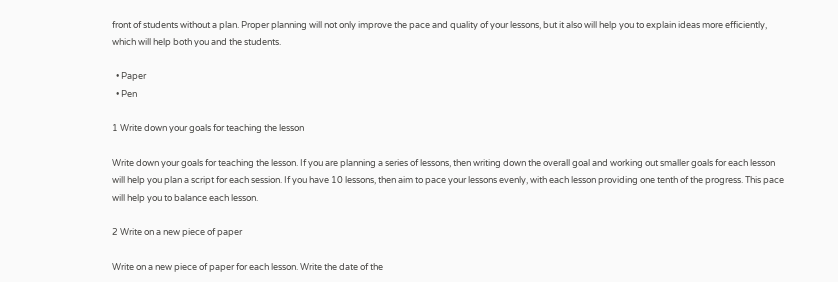front of students without a plan. Proper planning will not only improve the pace and quality of your lessons, but it also will help you to explain ideas more efficiently, which will help both you and the students.

  • Paper
  • Pen

1 Write down your goals for teaching the lesson

Write down your goals for teaching the lesson. If you are planning a series of lessons, then writing down the overall goal and working out smaller goals for each lesson will help you plan a script for each session. If you have 10 lessons, then aim to pace your lessons evenly, with each lesson providing one tenth of the progress. This pace will help you to balance each lesson.

2 Write on a new piece of paper

Write on a new piece of paper for each lesson. Write the date of the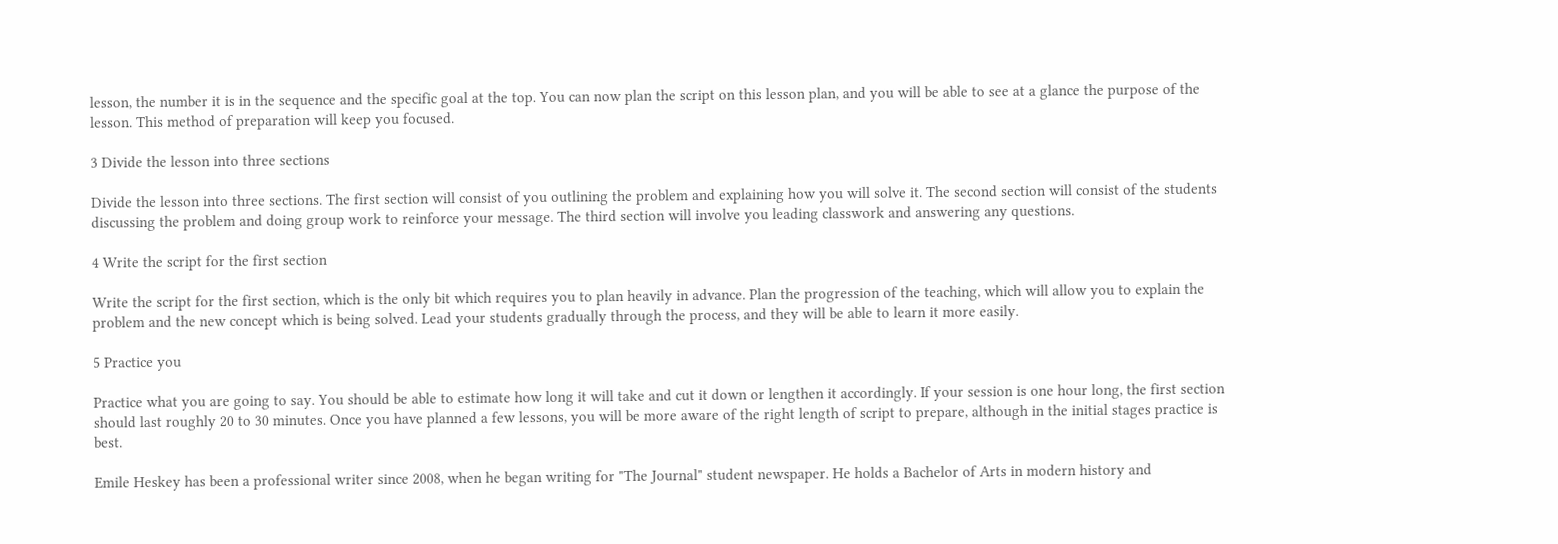lesson, the number it is in the sequence and the specific goal at the top. You can now plan the script on this lesson plan, and you will be able to see at a glance the purpose of the lesson. This method of preparation will keep you focused.

3 Divide the lesson into three sections

Divide the lesson into three sections. The first section will consist of you outlining the problem and explaining how you will solve it. The second section will consist of the students discussing the problem and doing group work to reinforce your message. The third section will involve you leading classwork and answering any questions.

4 Write the script for the first section

Write the script for the first section, which is the only bit which requires you to plan heavily in advance. Plan the progression of the teaching, which will allow you to explain the problem and the new concept which is being solved. Lead your students gradually through the process, and they will be able to learn it more easily.

5 Practice you

Practice what you are going to say. You should be able to estimate how long it will take and cut it down or lengthen it accordingly. If your session is one hour long, the first section should last roughly 20 to 30 minutes. Once you have planned a few lessons, you will be more aware of the right length of script to prepare, although in the initial stages practice is best.

Emile Heskey has been a professional writer since 2008, when he began writing for "The Journal" student newspaper. He holds a Bachelor of Arts in modern history and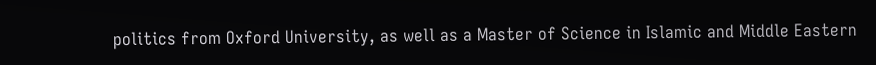politics from Oxford University, as well as a Master of Science in Islamic and Middle Eastern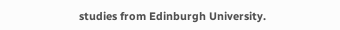studies from Edinburgh University.